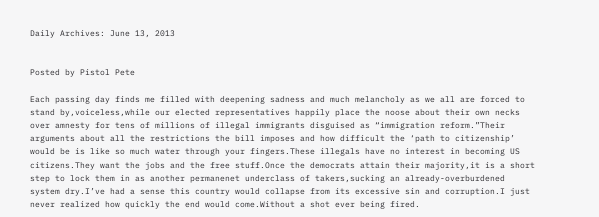Daily Archives: June 13, 2013


Posted by Pistol Pete

Each passing day finds me filled with deepening sadness and much melancholy as we all are forced to stand by,voiceless,while our elected representatives happily place the noose about their own necks over amnesty for tens of millions of illegal immigrants disguised as “immigration reform.”Their arguments about all the restrictions the bill imposes and how difficult the ‘path to citizenship’ would be is like so much water through your fingers.These illegals have no interest in becoming US citizens.They want the jobs and the free stuff.Once the democrats attain their majority,it is a short step to lock them in as another permanenet underclass of takers,sucking an already-overburdened system dry.I’ve had a sense this country would collapse from its excessive sin and corruption.I just never realized how quickly the end would come.Without a shot ever being fired.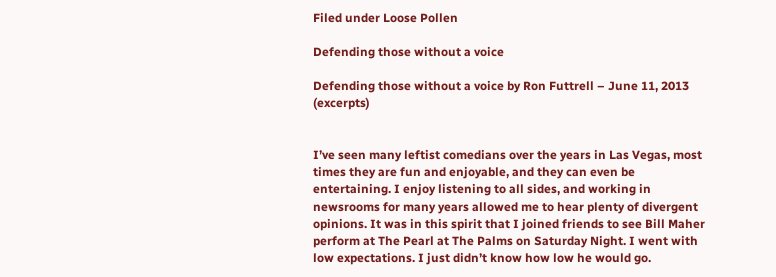Filed under Loose Pollen

Defending those without a voice

Defending those without a voice by Ron Futtrell – June 11, 2013 (excerpts)


I’ve seen many leftist comedians over the years in Las Vegas, most times they are fun and enjoyable, and they can even be entertaining. I enjoy listening to all sides, and working in newsrooms for many years allowed me to hear plenty of divergent opinions. It was in this spirit that I joined friends to see Bill Maher perform at The Pearl at The Palms on Saturday Night. I went with low expectations. I just didn’t know how low he would go.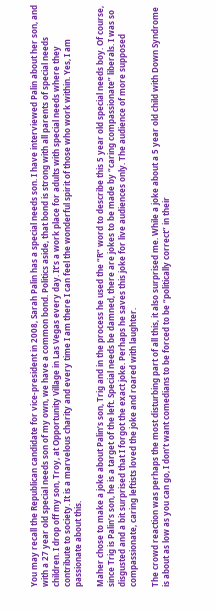You may recall the Republican candidate for vice-president in 2008, Sarah Palin has a special needs son. I have interviewed Palin about her son, and with a 27 year old special needs son of my own, we have a common bond. Politics aside, that bond is strong with all parents of special needs children. I drop off my son, Troy, at Opportunity Village in Las Vegas every day. It’s a work place for adults with special needs where they contribute to society. It is a marvelous charity and every time I am there I can feel the wonderful spirit of those who work within. Yes, I am passionate about this.

Maher chose to make a joke about Palin’s son, Trig and in the process he used the “R” word to describe this 5 year old special needs boy. Of course, since Trig is Palin’s son, he is a target of the left. Special needs be damned, there are jokes to be made by “caring compassionate” liberals. I was so disgusted and a bit surprised that I forgot the exact joke. Perhaps he saves this joke for live audiences only. The audience of more supposed compassionate, caring leftists loved the joke and roared with laughter.

The crowd reaction was perhaps the most disturbing part of all this, it also surprised me. While a joke about a 5 year old child with Down Syndrome is about as low as you can go, I don’t want comedians to be forced to be “politically correct” in their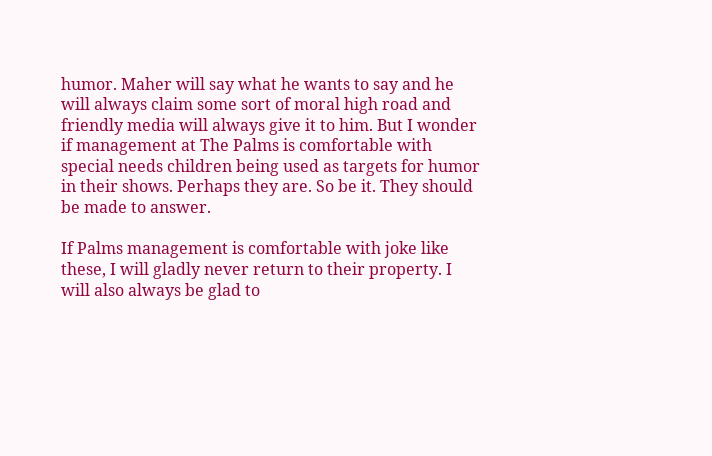humor. Maher will say what he wants to say and he will always claim some sort of moral high road and friendly media will always give it to him. But I wonder if management at The Palms is comfortable with special needs children being used as targets for humor in their shows. Perhaps they are. So be it. They should be made to answer.

If Palms management is comfortable with joke like these, I will gladly never return to their property. I will also always be glad to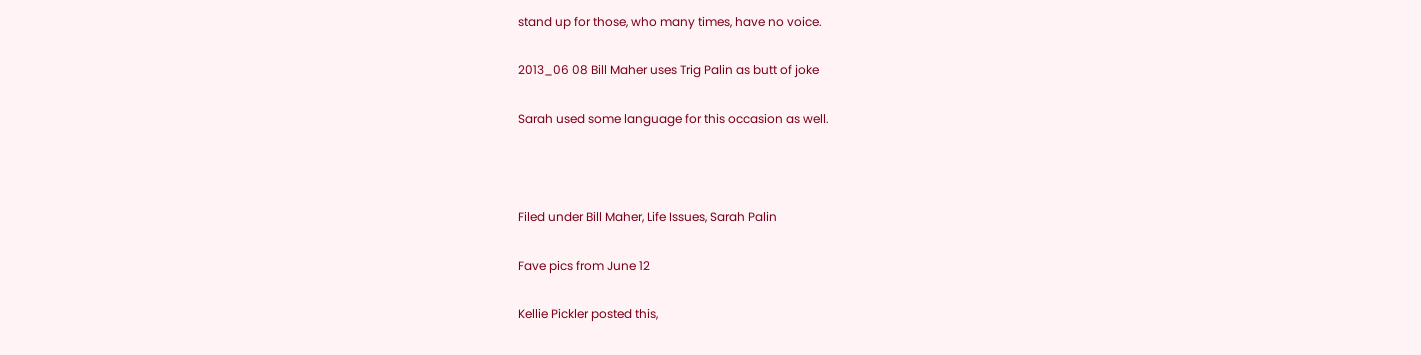stand up for those, who many times, have no voice.

2013_06 08 Bill Maher uses Trig Palin as butt of joke

Sarah used some language for this occasion as well.



Filed under Bill Maher, Life Issues, Sarah Palin

Fave pics from June 12

Kellie Pickler posted this,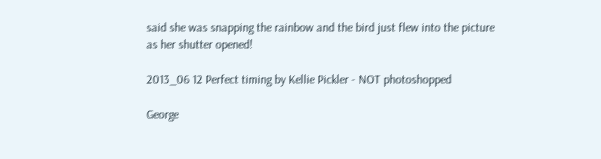said she was snapping the rainbow and the bird just flew into the picture as her shutter opened!

2013_06 12 Perfect timing by Kellie Pickler - NOT photoshopped

George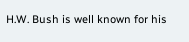H.W. Bush is well known for his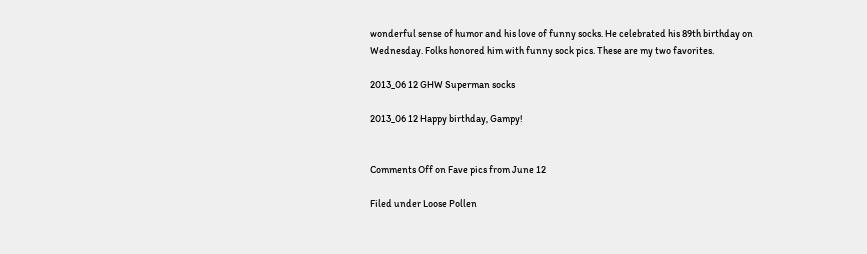wonderful sense of humor and his love of funny socks. He celebrated his 89th birthday on Wednesday. Folks honored him with funny sock pics. These are my two favorites.

2013_06 12 GHW Superman socks

2013_06 12 Happy birthday, Gampy!


Comments Off on Fave pics from June 12

Filed under Loose Pollen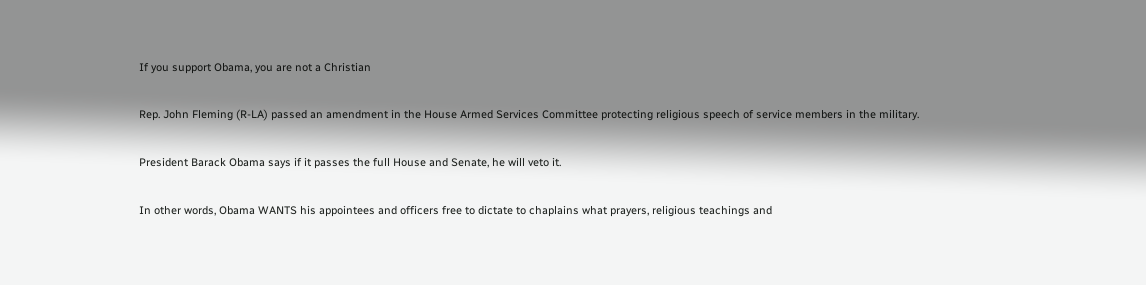If you support Obama, you are not a Christian

Rep. John Fleming (R-LA) passed an amendment in the House Armed Services Committee protecting religious speech of service members in the military.

President Barack Obama says if it passes the full House and Senate, he will veto it.

In other words, Obama WANTS his appointees and officers free to dictate to chaplains what prayers, religious teachings and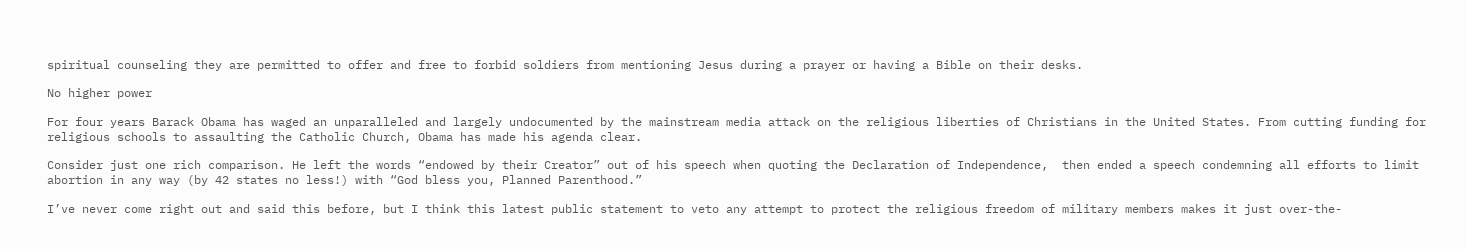spiritual counseling they are permitted to offer and free to forbid soldiers from mentioning Jesus during a prayer or having a Bible on their desks.

No higher power

For four years Barack Obama has waged an unparalleled and largely undocumented by the mainstream media attack on the religious liberties of Christians in the United States. From cutting funding for religious schools to assaulting the Catholic Church, Obama has made his agenda clear.

Consider just one rich comparison. He left the words “endowed by their Creator” out of his speech when quoting the Declaration of Independence,  then ended a speech condemning all efforts to limit abortion in any way (by 42 states no less!) with “God bless you, Planned Parenthood.”

I’ve never come right out and said this before, but I think this latest public statement to veto any attempt to protect the religious freedom of military members makes it just over-the-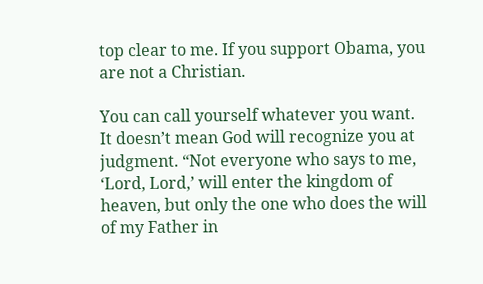top clear to me. If you support Obama, you are not a Christian.

You can call yourself whatever you want. It doesn’t mean God will recognize you at judgment. “Not everyone who says to me, ‘Lord, Lord,’ will enter the kingdom of heaven, but only the one who does the will of my Father in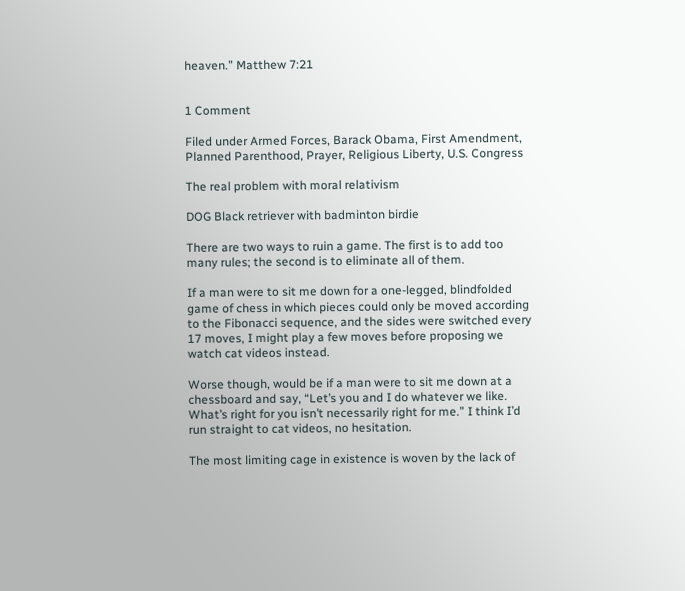heaven.” Matthew 7:21


1 Comment

Filed under Armed Forces, Barack Obama, First Amendment, Planned Parenthood, Prayer, Religious Liberty, U.S. Congress

The real problem with moral relativism

DOG Black retriever with badminton birdie

There are two ways to ruin a game. The first is to add too many rules; the second is to eliminate all of them.

If a man were to sit me down for a one-legged, blindfolded game of chess in which pieces could only be moved according to the Fibonacci sequence, and the sides were switched every 17 moves, I might play a few moves before proposing we watch cat videos instead.

Worse though, would be if a man were to sit me down at a chessboard and say, “Let’s you and I do whatever we like. What’s right for you isn’t necessarily right for me.” I think I’d run straight to cat videos, no hesitation.

The most limiting cage in existence is woven by the lack of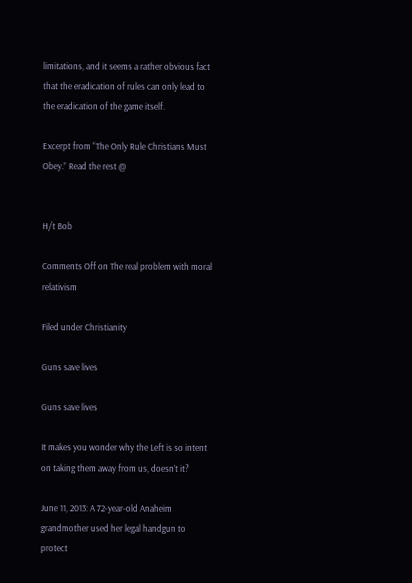limitations, and it seems a rather obvious fact that the eradication of rules can only lead to the eradication of the game itself.

Excerpt from “The Only Rule Christians Must Obey.” Read the rest @


H/t Bob

Comments Off on The real problem with moral relativism

Filed under Christianity

Guns save lives

Guns save lives

It makes you wonder why the Left is so intent on taking them away from us, doesn’t it?

June 11, 2013: A 72-year-old Anaheim grandmother used her legal handgun to protect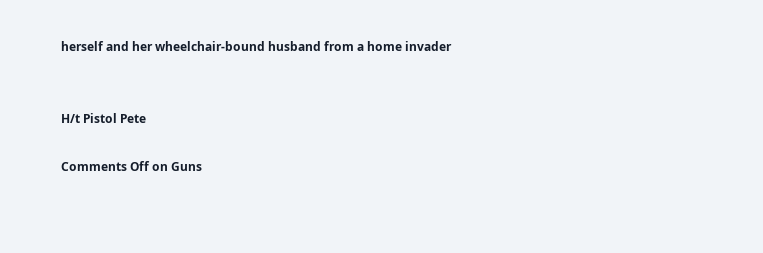herself and her wheelchair-bound husband from a home invader


H/t Pistol Pete

Comments Off on Guns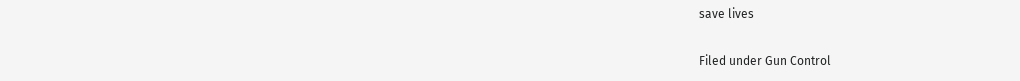save lives

Filed under Gun Control